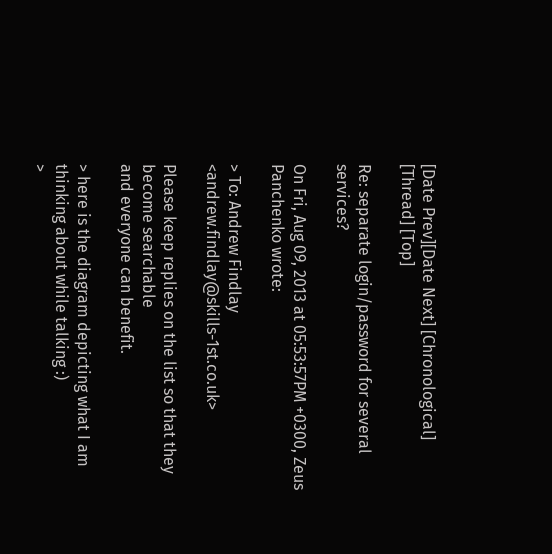[Date Prev][Date Next] [Chronological] [Thread] [Top]

Re: separate login/password for several services?

On Fri, Aug 09, 2013 at 05:53:57PM +0300, Zeus Panchenko wrote:

> To: Andrew Findlay <andrew.findlay@skills-1st.co.uk>

Please keep replies on the list so that they become searchable
and everyone can benefit.

> here is the diagram depicting what I am thinking about while talking :)
>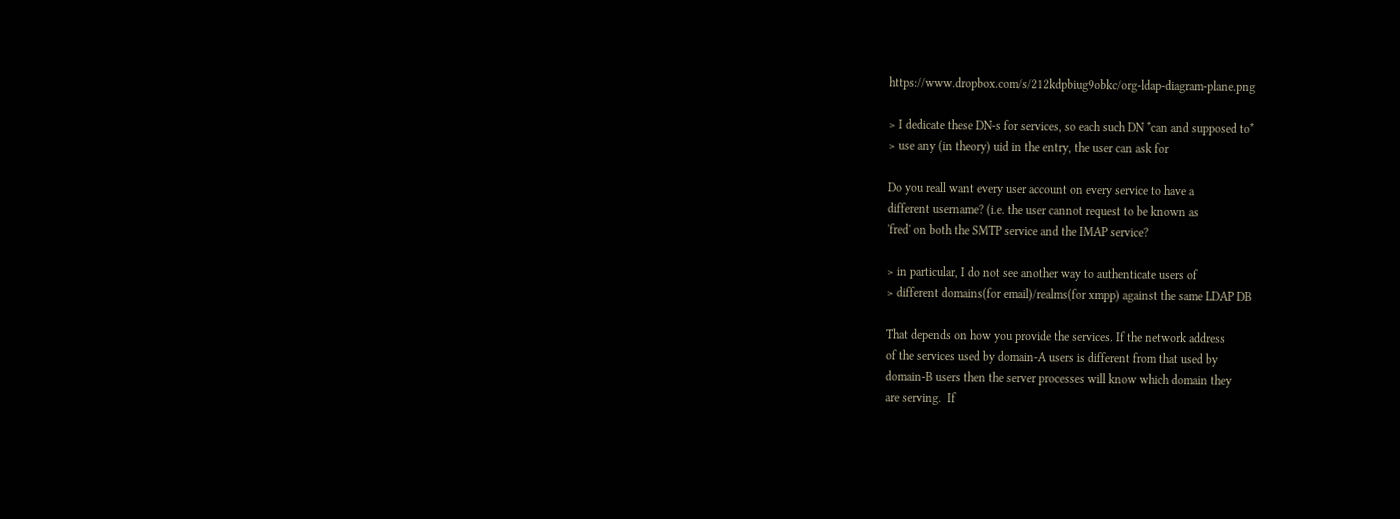https://www.dropbox.com/s/212kdpbiug9obkc/org-ldap-diagram-plane.png

> I dedicate these DN-s for services, so each such DN *can and supposed to*
> use any (in theory) uid in the entry, the user can ask for

Do you reall want every user account on every service to have a
different username? (i.e. the user cannot request to be known as
'fred' on both the SMTP service and the IMAP service?

> in particular, I do not see another way to authenticate users of
> different domains(for email)/realms(for xmpp) against the same LDAP DB

That depends on how you provide the services. If the network address
of the services used by domain-A users is different from that used by
domain-B users then the server processes will know which domain they
are serving.  If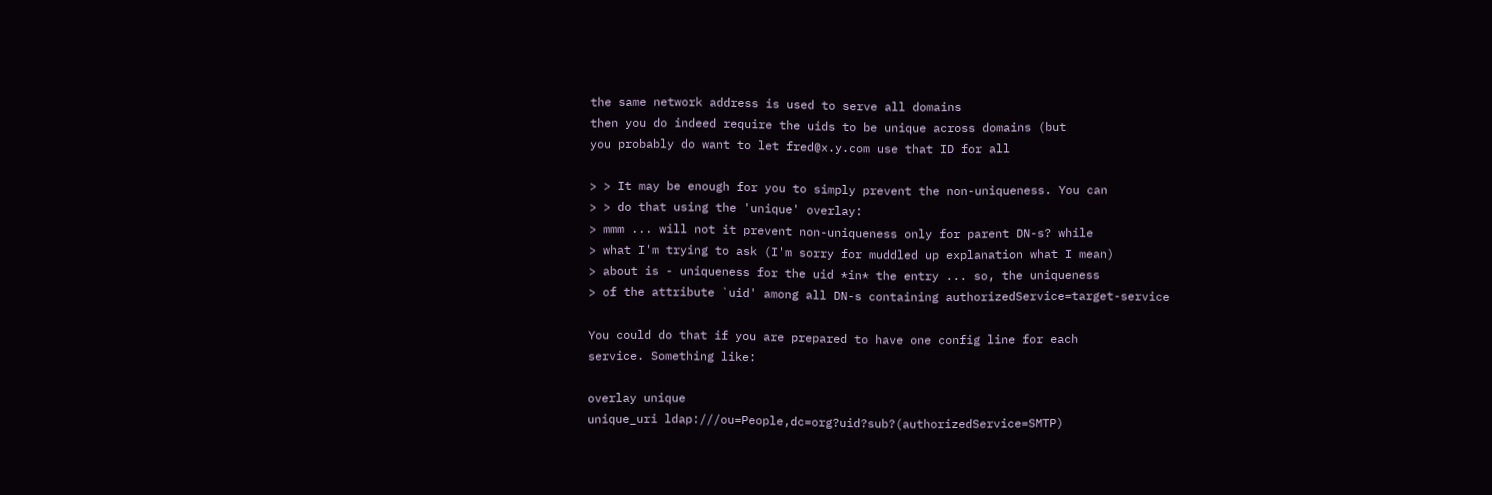the same network address is used to serve all domains
then you do indeed require the uids to be unique across domains (but
you probably do want to let fred@x.y.com use that ID for all

> > It may be enough for you to simply prevent the non-uniqueness. You can
> > do that using the 'unique' overlay:
> mmm ... will not it prevent non-uniqueness only for parent DN-s? while
> what I'm trying to ask (I'm sorry for muddled up explanation what I mean)
> about is - uniqueness for the uid *in* the entry ... so, the uniqueness
> of the attribute `uid' among all DN-s containing authorizedService=target-service

You could do that if you are prepared to have one config line for each
service. Something like:

overlay unique
unique_uri ldap:///ou=People,dc=org?uid?sub?(authorizedService=SMTP)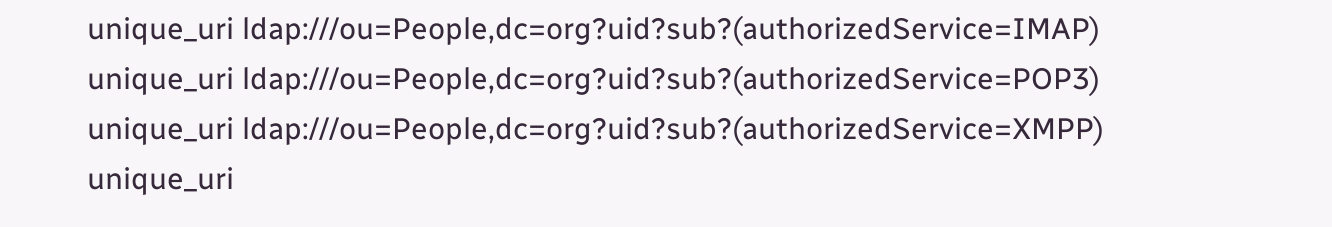unique_uri ldap:///ou=People,dc=org?uid?sub?(authorizedService=IMAP)
unique_uri ldap:///ou=People,dc=org?uid?sub?(authorizedService=POP3)
unique_uri ldap:///ou=People,dc=org?uid?sub?(authorizedService=XMPP)
unique_uri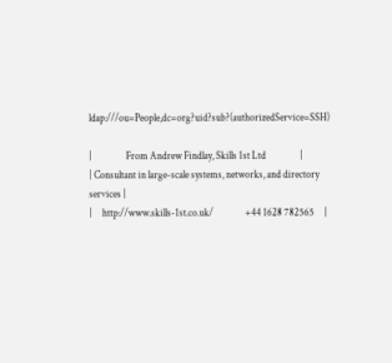ldap:///ou=People,dc=org?uid?sub?(authorizedService=SSH)

|                 From Andrew Findlay, Skills 1st Ltd                 |
| Consultant in large-scale systems, networks, and directory services |
|     http://www.skills-1st.co.uk/                +44 1628 782565     |